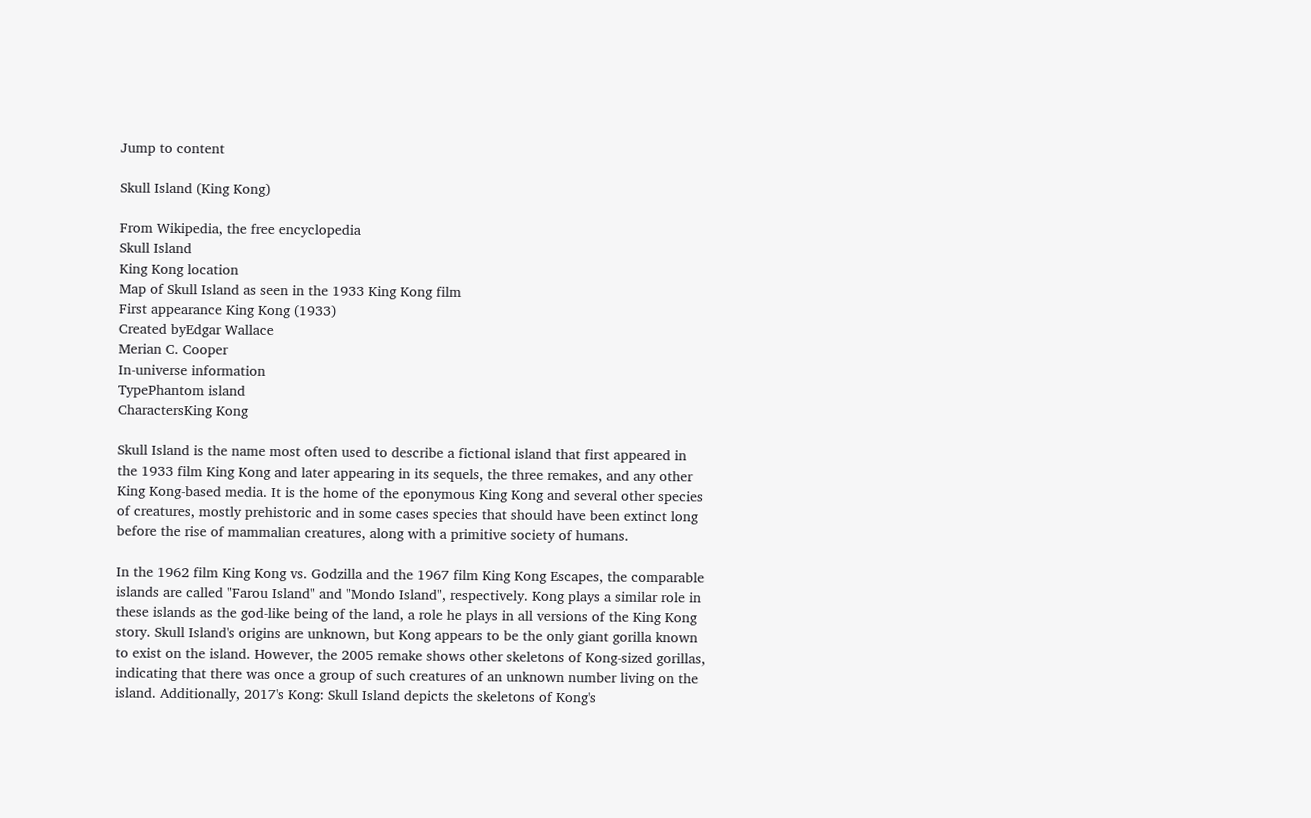Jump to content

Skull Island (King Kong)

From Wikipedia, the free encyclopedia
Skull Island
King Kong location
Map of Skull Island as seen in the 1933 King Kong film
First appearance King Kong (1933)
Created byEdgar Wallace
Merian C. Cooper
In-universe information
TypePhantom island
CharactersKing Kong

Skull Island is the name most often used to describe a fictional island that first appeared in the 1933 film King Kong and later appearing in its sequels, the three remakes, and any other King Kong-based media. It is the home of the eponymous King Kong and several other species of creatures, mostly prehistoric and in some cases species that should have been extinct long before the rise of mammalian creatures, along with a primitive society of humans.

In the 1962 film King Kong vs. Godzilla and the 1967 film King Kong Escapes, the comparable islands are called "Farou Island" and "Mondo Island", respectively. Kong plays a similar role in these islands as the god-like being of the land, a role he plays in all versions of the King Kong story. Skull Island's origins are unknown, but Kong appears to be the only giant gorilla known to exist on the island. However, the 2005 remake shows other skeletons of Kong-sized gorillas, indicating that there was once a group of such creatures of an unknown number living on the island. Additionally, 2017's Kong: Skull Island depicts the skeletons of Kong's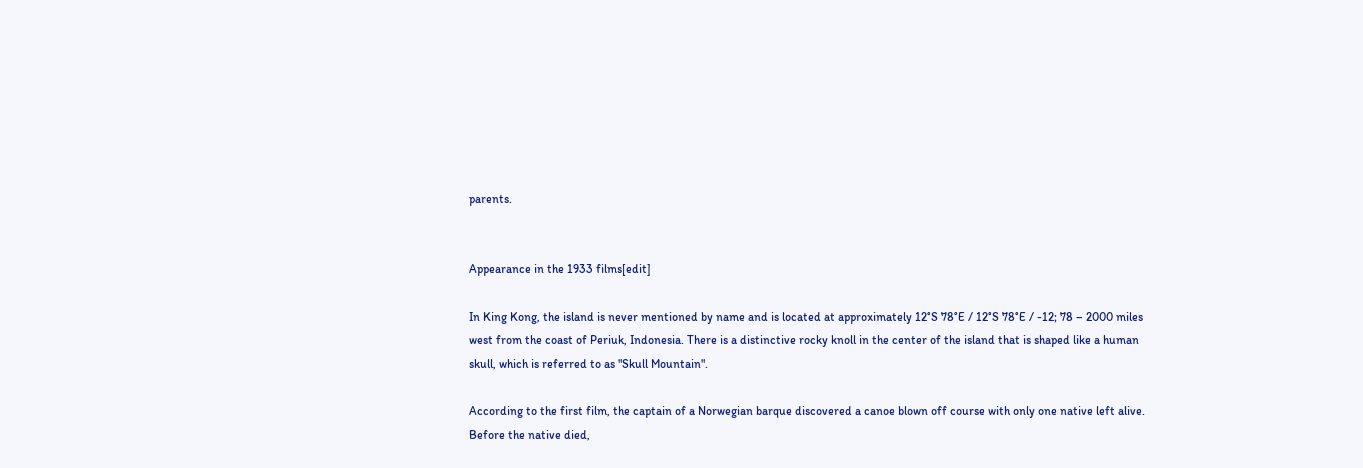parents.


Appearance in the 1933 films[edit]

In King Kong, the island is never mentioned by name and is located at approximately 12°S 78°E / 12°S 78°E / -12; 78 – 2000 miles west from the coast of Periuk, Indonesia. There is a distinctive rocky knoll in the center of the island that is shaped like a human skull, which is referred to as "Skull Mountain".

According to the first film, the captain of a Norwegian barque discovered a canoe blown off course with only one native left alive. Before the native died,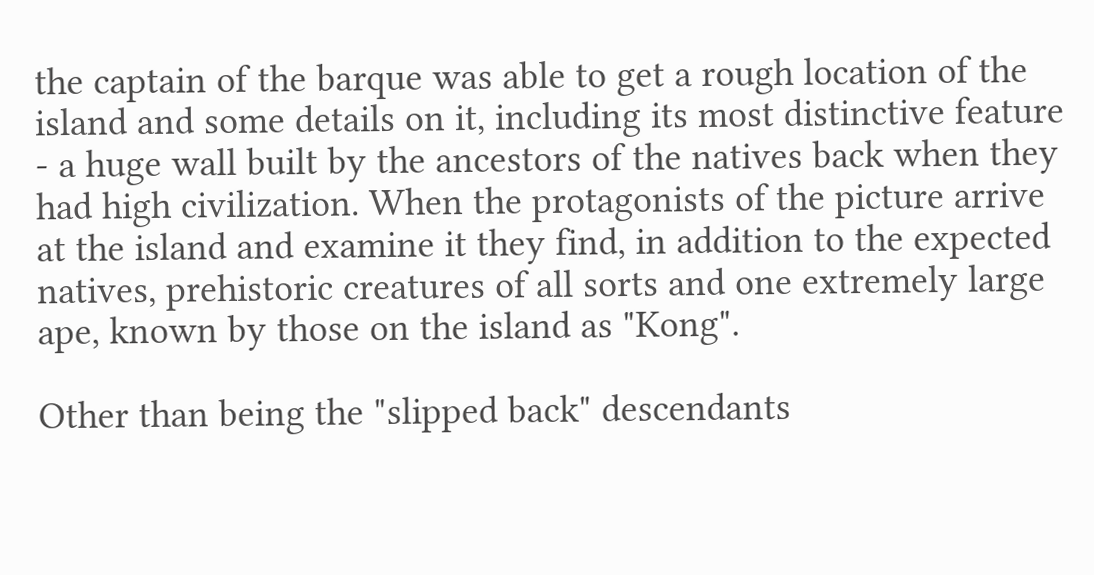the captain of the barque was able to get a rough location of the island and some details on it, including its most distinctive feature - a huge wall built by the ancestors of the natives back when they had high civilization. When the protagonists of the picture arrive at the island and examine it they find, in addition to the expected natives, prehistoric creatures of all sorts and one extremely large ape, known by those on the island as "Kong".

Other than being the "slipped back" descendants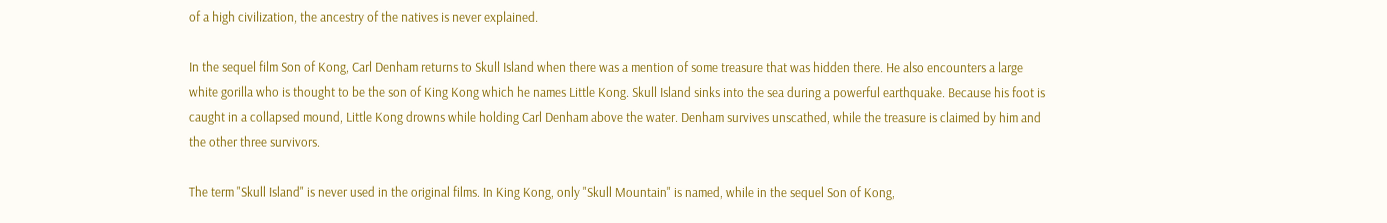of a high civilization, the ancestry of the natives is never explained.

In the sequel film Son of Kong, Carl Denham returns to Skull Island when there was a mention of some treasure that was hidden there. He also encounters a large white gorilla who is thought to be the son of King Kong which he names Little Kong. Skull Island sinks into the sea during a powerful earthquake. Because his foot is caught in a collapsed mound, Little Kong drowns while holding Carl Denham above the water. Denham survives unscathed, while the treasure is claimed by him and the other three survivors.

The term "Skull Island" is never used in the original films. In King Kong, only "Skull Mountain" is named, while in the sequel Son of Kong,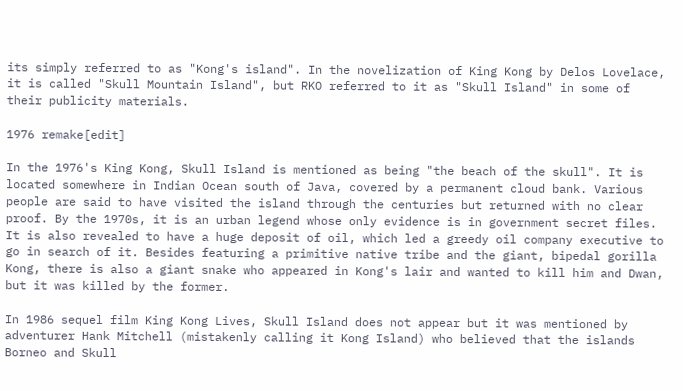its simply referred to as "Kong's island". In the novelization of King Kong by Delos Lovelace, it is called "Skull Mountain Island", but RKO referred to it as "Skull Island" in some of their publicity materials.

1976 remake[edit]

In the 1976's King Kong, Skull Island is mentioned as being "the beach of the skull". It is located somewhere in Indian Ocean south of Java, covered by a permanent cloud bank. Various people are said to have visited the island through the centuries but returned with no clear proof. By the 1970s, it is an urban legend whose only evidence is in government secret files. It is also revealed to have a huge deposit of oil, which led a greedy oil company executive to go in search of it. Besides featuring a primitive native tribe and the giant, bipedal gorilla Kong, there is also a giant snake who appeared in Kong's lair and wanted to kill him and Dwan, but it was killed by the former.

In 1986 sequel film King Kong Lives, Skull Island does not appear but it was mentioned by adventurer Hank Mitchell (mistakenly calling it Kong Island) who believed that the islands Borneo and Skull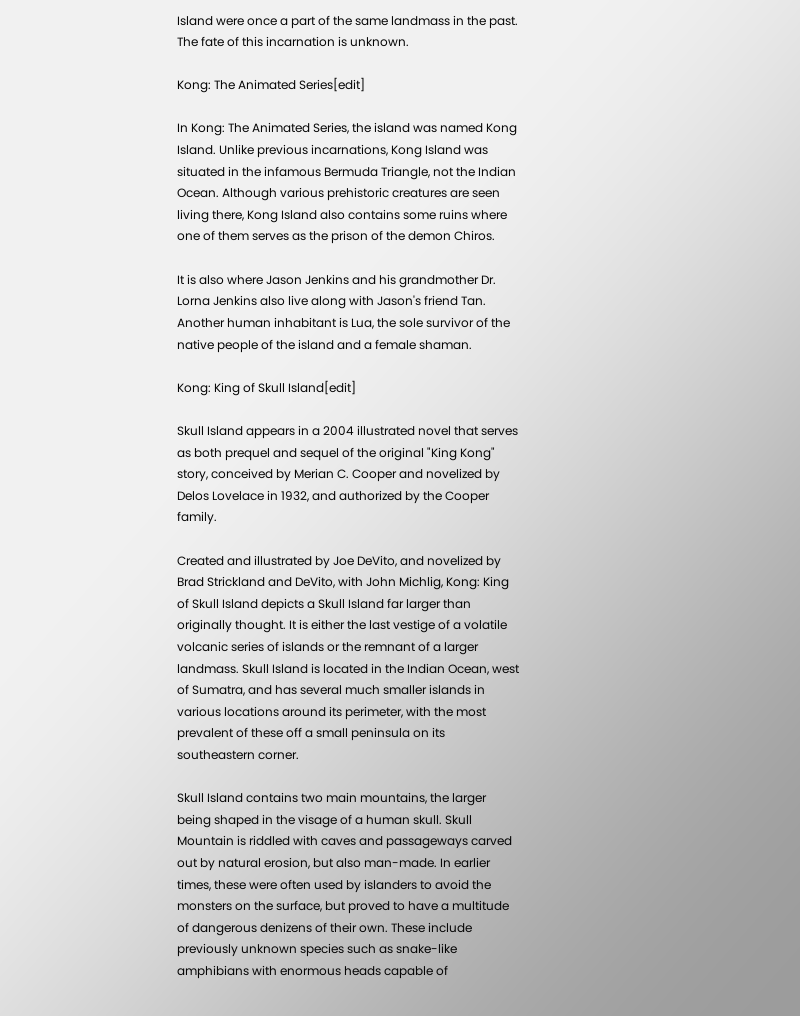Island were once a part of the same landmass in the past. The fate of this incarnation is unknown.

Kong: The Animated Series[edit]

In Kong: The Animated Series, the island was named Kong Island. Unlike previous incarnations, Kong Island was situated in the infamous Bermuda Triangle, not the Indian Ocean. Although various prehistoric creatures are seen living there, Kong Island also contains some ruins where one of them serves as the prison of the demon Chiros.

It is also where Jason Jenkins and his grandmother Dr. Lorna Jenkins also live along with Jason's friend Tan. Another human inhabitant is Lua, the sole survivor of the native people of the island and a female shaman.

Kong: King of Skull Island[edit]

Skull Island appears in a 2004 illustrated novel that serves as both prequel and sequel of the original "King Kong" story, conceived by Merian C. Cooper and novelized by Delos Lovelace in 1932, and authorized by the Cooper family.

Created and illustrated by Joe DeVito, and novelized by Brad Strickland and DeVito, with John Michlig, Kong: King of Skull Island depicts a Skull Island far larger than originally thought. It is either the last vestige of a volatile volcanic series of islands or the remnant of a larger landmass. Skull Island is located in the Indian Ocean, west of Sumatra, and has several much smaller islands in various locations around its perimeter, with the most prevalent of these off a small peninsula on its southeastern corner.

Skull Island contains two main mountains, the larger being shaped in the visage of a human skull. Skull Mountain is riddled with caves and passageways carved out by natural erosion, but also man-made. In earlier times, these were often used by islanders to avoid the monsters on the surface, but proved to have a multitude of dangerous denizens of their own. These include previously unknown species such as snake-like amphibians with enormous heads capable of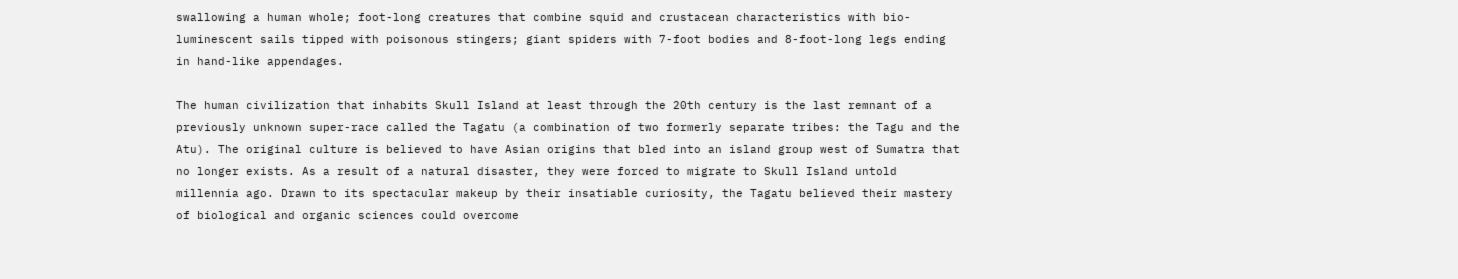swallowing a human whole; foot-long creatures that combine squid and crustacean characteristics with bio-luminescent sails tipped with poisonous stingers; giant spiders with 7-foot bodies and 8-foot-long legs ending in hand-like appendages.

The human civilization that inhabits Skull Island at least through the 20th century is the last remnant of a previously unknown super-race called the Tagatu (a combination of two formerly separate tribes: the Tagu and the Atu). The original culture is believed to have Asian origins that bled into an island group west of Sumatra that no longer exists. As a result of a natural disaster, they were forced to migrate to Skull Island untold millennia ago. Drawn to its spectacular makeup by their insatiable curiosity, the Tagatu believed their mastery of biological and organic sciences could overcome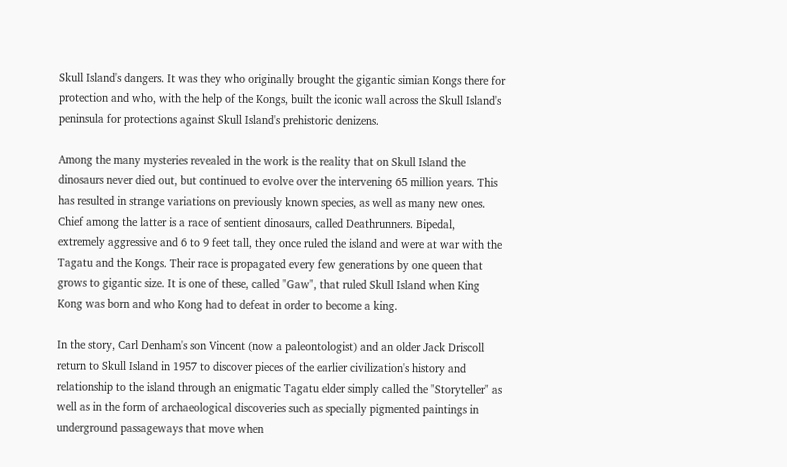Skull Island's dangers. It was they who originally brought the gigantic simian Kongs there for protection and who, with the help of the Kongs, built the iconic wall across the Skull Island's peninsula for protections against Skull Island's prehistoric denizens.

Among the many mysteries revealed in the work is the reality that on Skull Island the dinosaurs never died out, but continued to evolve over the intervening 65 million years. This has resulted in strange variations on previously known species, as well as many new ones. Chief among the latter is a race of sentient dinosaurs, called Deathrunners. Bipedal, extremely aggressive and 6 to 9 feet tall, they once ruled the island and were at war with the Tagatu and the Kongs. Their race is propagated every few generations by one queen that grows to gigantic size. It is one of these, called "Gaw", that ruled Skull Island when King Kong was born and who Kong had to defeat in order to become a king.

In the story, Carl Denham's son Vincent (now a paleontologist) and an older Jack Driscoll return to Skull Island in 1957 to discover pieces of the earlier civilization's history and relationship to the island through an enigmatic Tagatu elder simply called the "Storyteller" as well as in the form of archaeological discoveries such as specially pigmented paintings in underground passageways that move when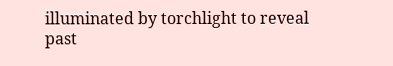illuminated by torchlight to reveal past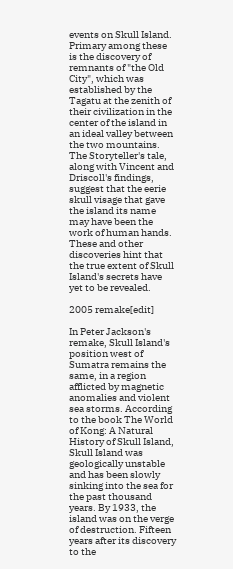events on Skull Island. Primary among these is the discovery of remnants of "the Old City", which was established by the Tagatu at the zenith of their civilization in the center of the island in an ideal valley between the two mountains. The Storyteller's tale, along with Vincent and Driscoll's findings, suggest that the eerie skull visage that gave the island its name may have been the work of human hands. These and other discoveries hint that the true extent of Skull Island's secrets have yet to be revealed.

2005 remake[edit]

In Peter Jackson's remake, Skull Island's position west of Sumatra remains the same, in a region afflicted by magnetic anomalies and violent sea storms. According to the book The World of Kong: A Natural History of Skull Island, Skull Island was geologically unstable and has been slowly sinking into the sea for the past thousand years. By 1933, the island was on the verge of destruction. Fifteen years after its discovery to the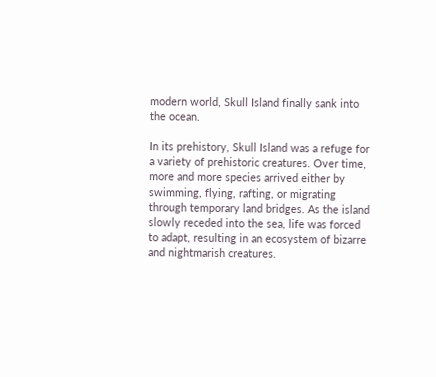modern world, Skull Island finally sank into the ocean.

In its prehistory, Skull Island was a refuge for a variety of prehistoric creatures. Over time, more and more species arrived either by swimming, flying, rafting, or migrating through temporary land bridges. As the island slowly receded into the sea, life was forced to adapt, resulting in an ecosystem of bizarre and nightmarish creatures.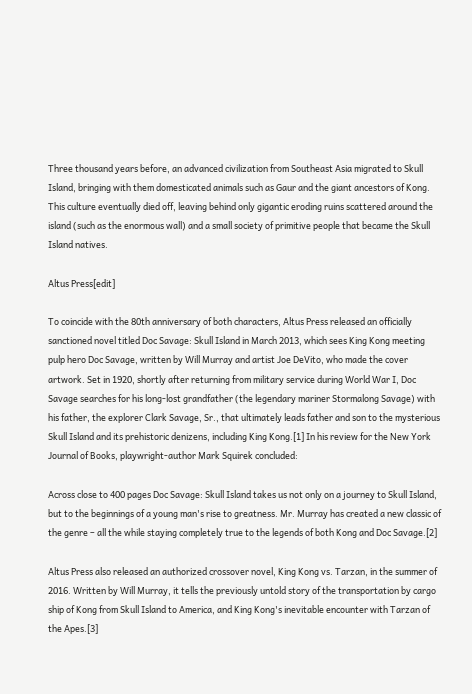Three thousand years before, an advanced civilization from Southeast Asia migrated to Skull Island, bringing with them domesticated animals such as Gaur and the giant ancestors of Kong. This culture eventually died off, leaving behind only gigantic eroding ruins scattered around the island (such as the enormous wall) and a small society of primitive people that became the Skull Island natives.

Altus Press[edit]

To coincide with the 80th anniversary of both characters, Altus Press released an officially sanctioned novel titled Doc Savage: Skull Island in March 2013, which sees King Kong meeting pulp hero Doc Savage, written by Will Murray and artist Joe DeVito, who made the cover artwork. Set in 1920, shortly after returning from military service during World War I, Doc Savage searches for his long-lost grandfather (the legendary mariner Stormalong Savage) with his father, the explorer Clark Savage, Sr., that ultimately leads father and son to the mysterious Skull Island and its prehistoric denizens, including King Kong.[1] In his review for the New York Journal of Books, playwright-author Mark Squirek concluded:

Across close to 400 pages Doc Savage: Skull Island takes us not only on a journey to Skull Island, but to the beginnings of a young man's rise to greatness. Mr. Murray has created a new classic of the genre – all the while staying completely true to the legends of both Kong and Doc Savage.[2]

Altus Press also released an authorized crossover novel, King Kong vs. Tarzan, in the summer of 2016. Written by Will Murray, it tells the previously untold story of the transportation by cargo ship of Kong from Skull Island to America, and King Kong's inevitable encounter with Tarzan of the Apes.[3]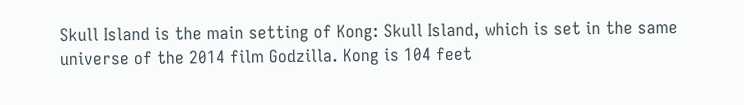Skull Island is the main setting of Kong: Skull Island, which is set in the same universe of the 2014 film Godzilla. Kong is 104 feet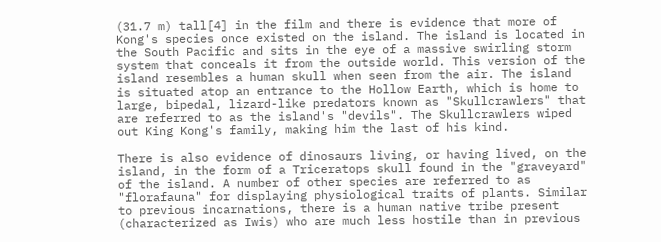(31.7 m) tall[4] in the film and there is evidence that more of Kong's species once existed on the island. The island is located in the South Pacific and sits in the eye of a massive swirling storm system that conceals it from the outside world. This version of the island resembles a human skull when seen from the air. The island is situated atop an entrance to the Hollow Earth, which is home to large, bipedal, lizard-like predators known as "Skullcrawlers" that are referred to as the island's "devils". The Skullcrawlers wiped out King Kong's family, making him the last of his kind.

There is also evidence of dinosaurs living, or having lived, on the island, in the form of a Triceratops skull found in the "graveyard" of the island. A number of other species are referred to as "florafauna" for displaying physiological traits of plants. Similar to previous incarnations, there is a human native tribe present (characterized as Iwis) who are much less hostile than in previous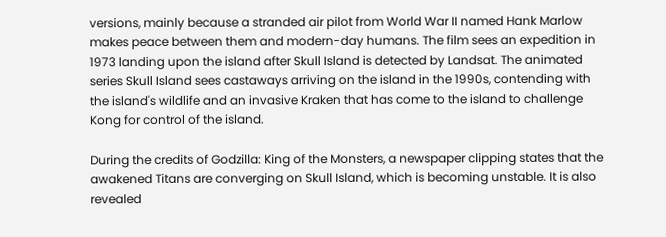versions, mainly because a stranded air pilot from World War II named Hank Marlow makes peace between them and modern-day humans. The film sees an expedition in 1973 landing upon the island after Skull Island is detected by Landsat. The animated series Skull Island sees castaways arriving on the island in the 1990s, contending with the island's wildlife and an invasive Kraken that has come to the island to challenge Kong for control of the island.

During the credits of Godzilla: King of the Monsters, a newspaper clipping states that the awakened Titans are converging on Skull Island, which is becoming unstable. It is also revealed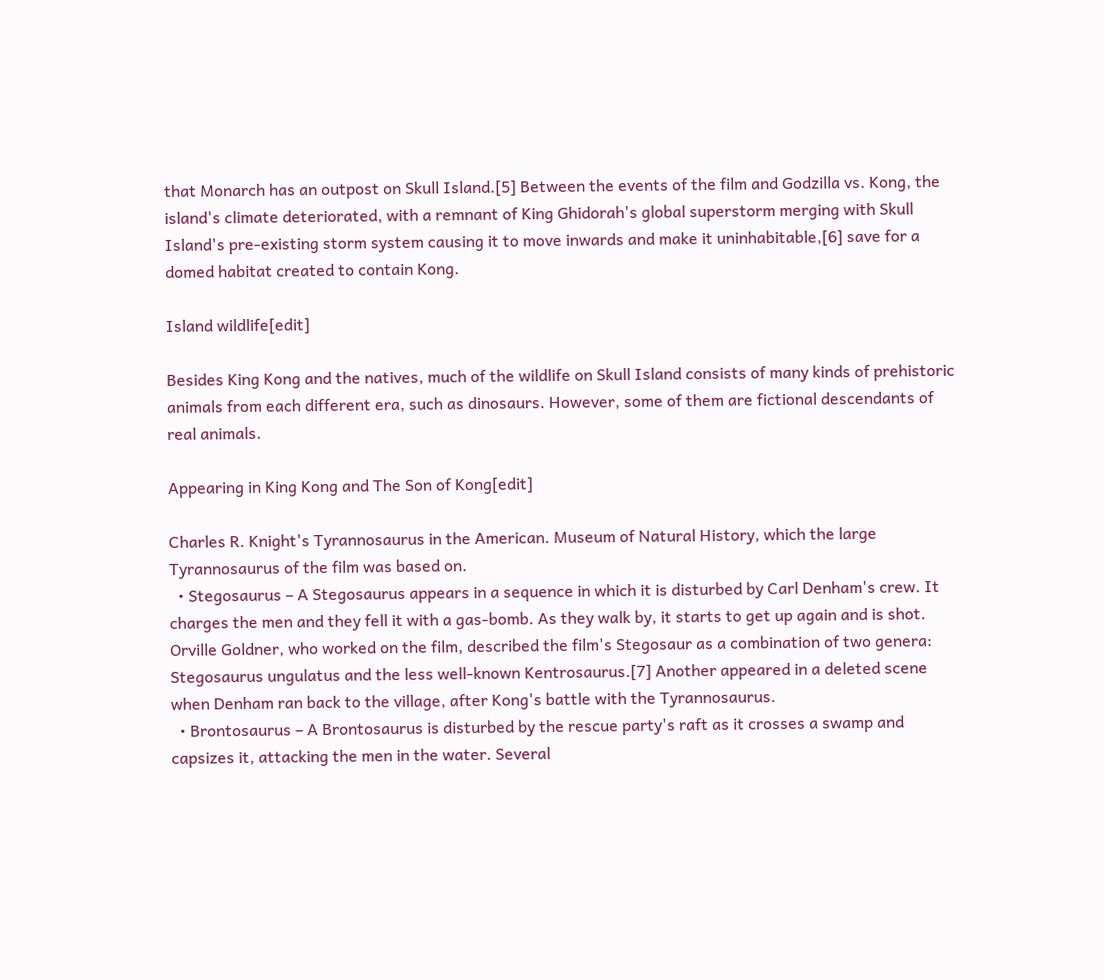that Monarch has an outpost on Skull Island.[5] Between the events of the film and Godzilla vs. Kong, the island's climate deteriorated, with a remnant of King Ghidorah's global superstorm merging with Skull Island's pre-existing storm system causing it to move inwards and make it uninhabitable,[6] save for a domed habitat created to contain Kong.

Island wildlife[edit]

Besides King Kong and the natives, much of the wildlife on Skull Island consists of many kinds of prehistoric animals from each different era, such as dinosaurs. However, some of them are fictional descendants of real animals.

Appearing in King Kong and The Son of Kong[edit]

Charles R. Knight's Tyrannosaurus in the American. Museum of Natural History, which the large Tyrannosaurus of the film was based on.
  • Stegosaurus – A Stegosaurus appears in a sequence in which it is disturbed by Carl Denham's crew. It charges the men and they fell it with a gas-bomb. As they walk by, it starts to get up again and is shot. Orville Goldner, who worked on the film, described the film's Stegosaur as a combination of two genera: Stegosaurus ungulatus and the less well-known Kentrosaurus.[7] Another appeared in a deleted scene when Denham ran back to the village, after Kong's battle with the Tyrannosaurus.
  • Brontosaurus – A Brontosaurus is disturbed by the rescue party's raft as it crosses a swamp and capsizes it, attacking the men in the water. Several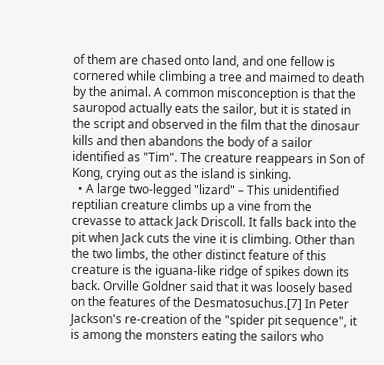of them are chased onto land, and one fellow is cornered while climbing a tree and maimed to death by the animal. A common misconception is that the sauropod actually eats the sailor, but it is stated in the script and observed in the film that the dinosaur kills and then abandons the body of a sailor identified as "Tim". The creature reappears in Son of Kong, crying out as the island is sinking.
  • A large two-legged "lizard" – This unidentified reptilian creature climbs up a vine from the crevasse to attack Jack Driscoll. It falls back into the pit when Jack cuts the vine it is climbing. Other than the two limbs, the other distinct feature of this creature is the iguana-like ridge of spikes down its back. Orville Goldner said that it was loosely based on the features of the Desmatosuchus.[7] In Peter Jackson's re-creation of the "spider pit sequence", it is among the monsters eating the sailors who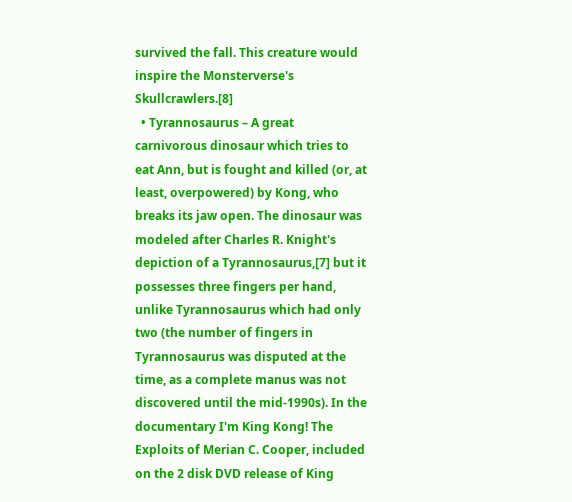survived the fall. This creature would inspire the Monsterverse's Skullcrawlers.[8]
  • Tyrannosaurus – A great carnivorous dinosaur which tries to eat Ann, but is fought and killed (or, at least, overpowered) by Kong, who breaks its jaw open. The dinosaur was modeled after Charles R. Knight's depiction of a Tyrannosaurus,[7] but it possesses three fingers per hand, unlike Tyrannosaurus which had only two (the number of fingers in Tyrannosaurus was disputed at the time, as a complete manus was not discovered until the mid-1990s). In the documentary I'm King Kong! The Exploits of Merian C. Cooper, included on the 2 disk DVD release of King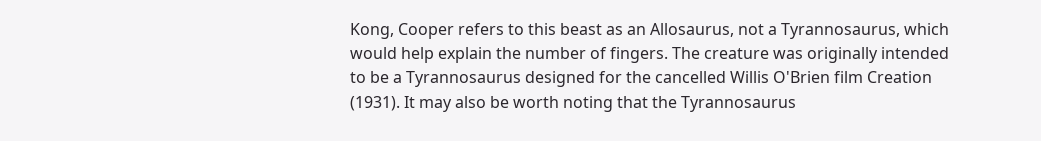Kong, Cooper refers to this beast as an Allosaurus, not a Tyrannosaurus, which would help explain the number of fingers. The creature was originally intended to be a Tyrannosaurus designed for the cancelled Willis O'Brien film Creation (1931). It may also be worth noting that the Tyrannosaurus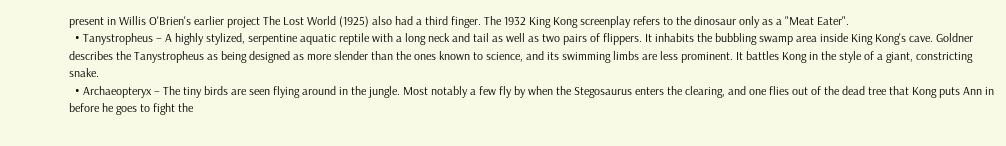present in Willis O'Brien's earlier project The Lost World (1925) also had a third finger. The 1932 King Kong screenplay refers to the dinosaur only as a "Meat Eater".
  • Tanystropheus – A highly stylized, serpentine aquatic reptile with a long neck and tail as well as two pairs of flippers. It inhabits the bubbling swamp area inside King Kong's cave. Goldner describes the Tanystropheus as being designed as more slender than the ones known to science, and its swimming limbs are less prominent. It battles Kong in the style of a giant, constricting snake.
  • Archaeopteryx – The tiny birds are seen flying around in the jungle. Most notably a few fly by when the Stegosaurus enters the clearing, and one flies out of the dead tree that Kong puts Ann in before he goes to fight the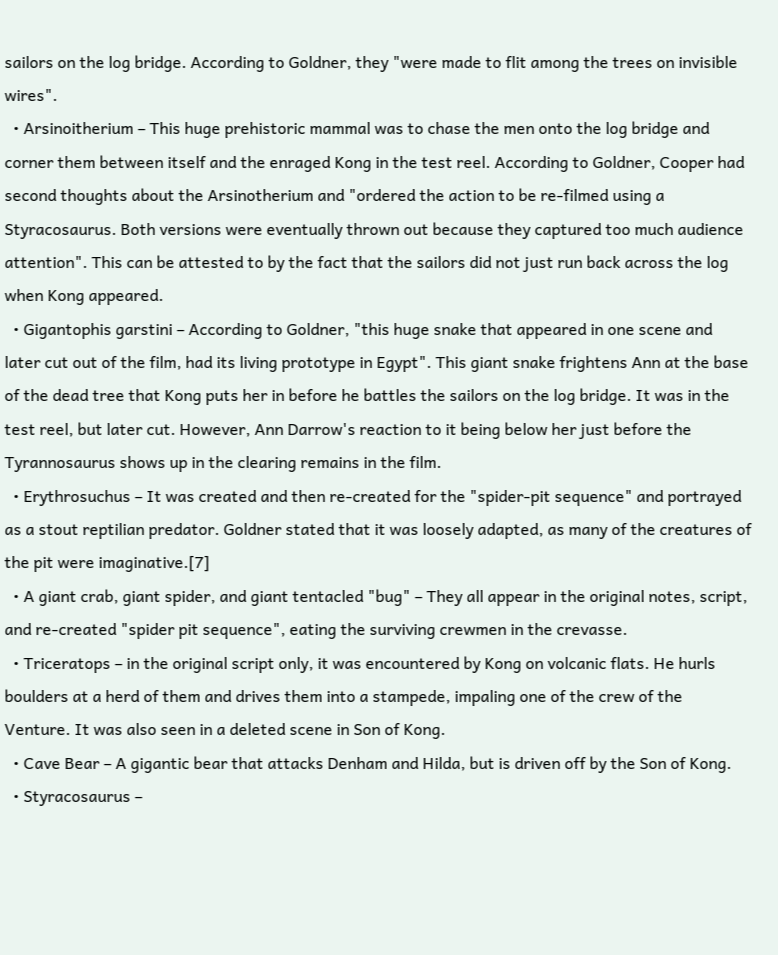sailors on the log bridge. According to Goldner, they "were made to flit among the trees on invisible wires".
  • Arsinoitherium – This huge prehistoric mammal was to chase the men onto the log bridge and corner them between itself and the enraged Kong in the test reel. According to Goldner, Cooper had second thoughts about the Arsinotherium and "ordered the action to be re-filmed using a Styracosaurus. Both versions were eventually thrown out because they captured too much audience attention". This can be attested to by the fact that the sailors did not just run back across the log when Kong appeared.
  • Gigantophis garstini – According to Goldner, "this huge snake that appeared in one scene and later cut out of the film, had its living prototype in Egypt". This giant snake frightens Ann at the base of the dead tree that Kong puts her in before he battles the sailors on the log bridge. It was in the test reel, but later cut. However, Ann Darrow's reaction to it being below her just before the Tyrannosaurus shows up in the clearing remains in the film.
  • Erythrosuchus – It was created and then re-created for the "spider-pit sequence" and portrayed as a stout reptilian predator. Goldner stated that it was loosely adapted, as many of the creatures of the pit were imaginative.[7]
  • A giant crab, giant spider, and giant tentacled "bug" – They all appear in the original notes, script, and re-created "spider pit sequence", eating the surviving crewmen in the crevasse.
  • Triceratops – in the original script only, it was encountered by Kong on volcanic flats. He hurls boulders at a herd of them and drives them into a stampede, impaling one of the crew of the Venture. It was also seen in a deleted scene in Son of Kong.
  • Cave Bear – A gigantic bear that attacks Denham and Hilda, but is driven off by the Son of Kong.
  • Styracosaurus –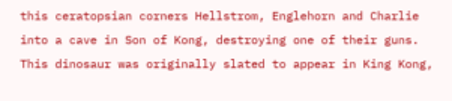this ceratopsian corners Hellstrom, Englehorn and Charlie into a cave in Son of Kong, destroying one of their guns. This dinosaur was originally slated to appear in King Kong,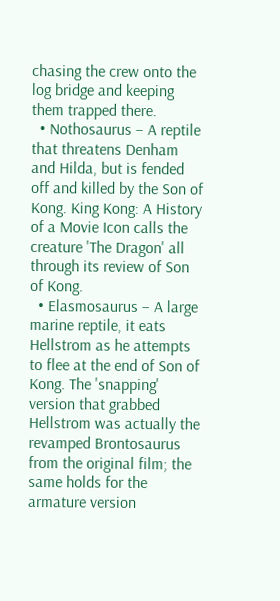chasing the crew onto the log bridge and keeping them trapped there.
  • Nothosaurus – A reptile that threatens Denham and Hilda, but is fended off and killed by the Son of Kong. King Kong: A History of a Movie Icon calls the creature 'The Dragon' all through its review of Son of Kong.
  • Elasmosaurus – A large marine reptile, it eats Hellstrom as he attempts to flee at the end of Son of Kong. The 'snapping' version that grabbed Hellstrom was actually the revamped Brontosaurus from the original film; the same holds for the armature version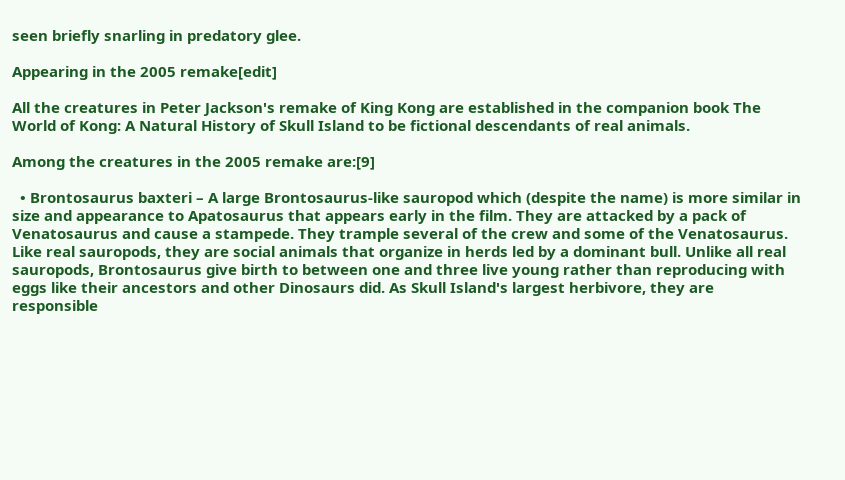seen briefly snarling in predatory glee.

Appearing in the 2005 remake[edit]

All the creatures in Peter Jackson's remake of King Kong are established in the companion book The World of Kong: A Natural History of Skull Island to be fictional descendants of real animals.

Among the creatures in the 2005 remake are:[9]

  • Brontosaurus baxteri – A large Brontosaurus-like sauropod which (despite the name) is more similar in size and appearance to Apatosaurus that appears early in the film. They are attacked by a pack of Venatosaurus and cause a stampede. They trample several of the crew and some of the Venatosaurus. Like real sauropods, they are social animals that organize in herds led by a dominant bull. Unlike all real sauropods, Brontosaurus give birth to between one and three live young rather than reproducing with eggs like their ancestors and other Dinosaurs did. As Skull Island's largest herbivore, they are responsible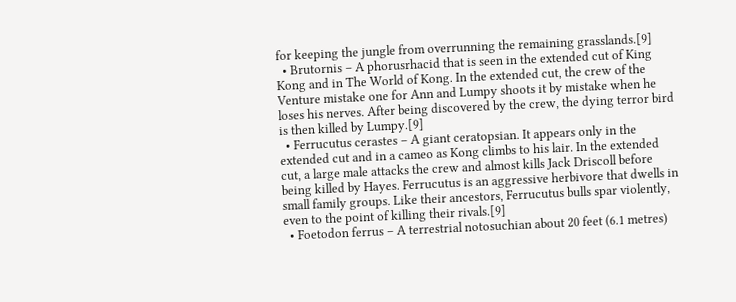for keeping the jungle from overrunning the remaining grasslands.[9]
  • Brutornis – A phorusrhacid that is seen in the extended cut of King Kong and in The World of Kong. In the extended cut, the crew of the Venture mistake one for Ann and Lumpy shoots it by mistake when he loses his nerves. After being discovered by the crew, the dying terror bird is then killed by Lumpy.[9]
  • Ferrucutus cerastes – A giant ceratopsian. It appears only in the extended cut and in a cameo as Kong climbs to his lair. In the extended cut, a large male attacks the crew and almost kills Jack Driscoll before being killed by Hayes. Ferrucutus is an aggressive herbivore that dwells in small family groups. Like their ancestors, Ferrucutus bulls spar violently, even to the point of killing their rivals.[9]
  • Foetodon ferrus – A terrestrial notosuchian about 20 feet (6.1 metres)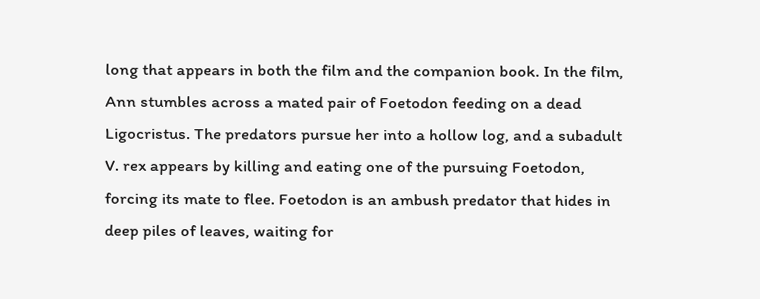long that appears in both the film and the companion book. In the film, Ann stumbles across a mated pair of Foetodon feeding on a dead Ligocristus. The predators pursue her into a hollow log, and a subadult V. rex appears by killing and eating one of the pursuing Foetodon, forcing its mate to flee. Foetodon is an ambush predator that hides in deep piles of leaves, waiting for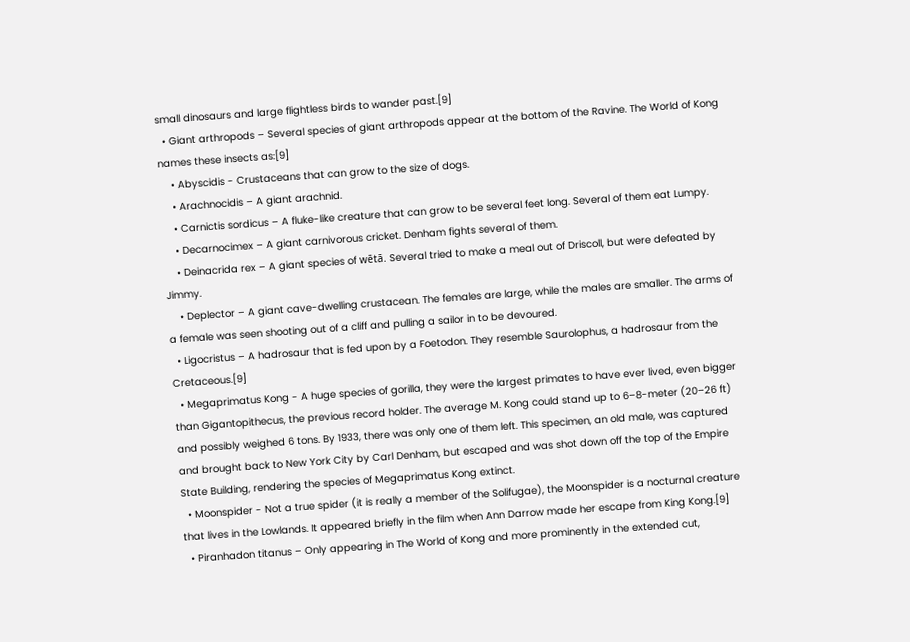small dinosaurs and large flightless birds to wander past.[9]
  • Giant arthropods – Several species of giant arthropods appear at the bottom of the Ravine. The World of Kong names these insects as:[9]
    • Abyscidis - Crustaceans that can grow to the size of dogs.
    • Arachnocidis – A giant arachnid.
    • Carnictis sordicus – A fluke-like creature that can grow to be several feet long. Several of them eat Lumpy.
    • Decarnocimex – A giant carnivorous cricket. Denham fights several of them.
    • Deinacrida rex – A giant species of wētā. Several tried to make a meal out of Driscoll, but were defeated by Jimmy.
    • Deplector – A giant cave-dwelling crustacean. The females are large, while the males are smaller. The arms of a female was seen shooting out of a cliff and pulling a sailor in to be devoured.
  • Ligocristus – A hadrosaur that is fed upon by a Foetodon. They resemble Saurolophus, a hadrosaur from the Cretaceous.[9]
  • Megaprimatus Kong - A huge species of gorilla, they were the largest primates to have ever lived, even bigger than Gigantopithecus, the previous record holder. The average M. Kong could stand up to 6–8-meter (20–26 ft) and possibly weighed 6 tons. By 1933, there was only one of them left. This specimen, an old male, was captured and brought back to New York City by Carl Denham, but escaped and was shot down off the top of the Empire State Building, rendering the species of Megaprimatus Kong extinct.
  • Moonspider - Not a true spider (it is really a member of the Solifugae), the Moonspider is a nocturnal creature that lives in the Lowlands. It appeared briefly in the film when Ann Darrow made her escape from King Kong.[9]
  • Piranhadon titanus – Only appearing in The World of Kong and more prominently in the extended cut,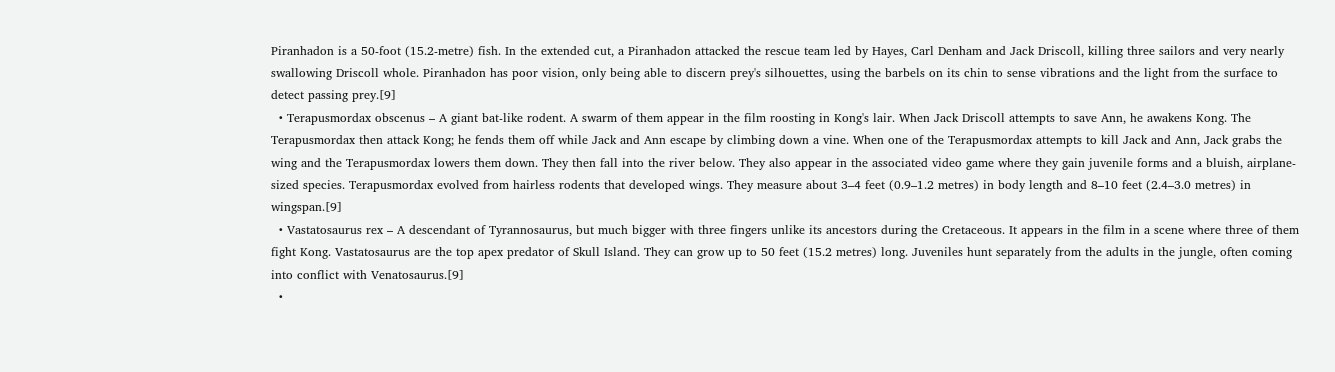Piranhadon is a 50-foot (15.2-metre) fish. In the extended cut, a Piranhadon attacked the rescue team led by Hayes, Carl Denham and Jack Driscoll, killing three sailors and very nearly swallowing Driscoll whole. Piranhadon has poor vision, only being able to discern prey's silhouettes, using the barbels on its chin to sense vibrations and the light from the surface to detect passing prey.[9]
  • Terapusmordax obscenus – A giant bat-like rodent. A swarm of them appear in the film roosting in Kong's lair. When Jack Driscoll attempts to save Ann, he awakens Kong. The Terapusmordax then attack Kong; he fends them off while Jack and Ann escape by climbing down a vine. When one of the Terapusmordax attempts to kill Jack and Ann, Jack grabs the wing and the Terapusmordax lowers them down. They then fall into the river below. They also appear in the associated video game where they gain juvenile forms and a bluish, airplane-sized species. Terapusmordax evolved from hairless rodents that developed wings. They measure about 3–4 feet (0.9–1.2 metres) in body length and 8–10 feet (2.4–3.0 metres) in wingspan.[9]
  • Vastatosaurus rex – A descendant of Tyrannosaurus, but much bigger with three fingers unlike its ancestors during the Cretaceous. It appears in the film in a scene where three of them fight Kong. Vastatosaurus are the top apex predator of Skull Island. They can grow up to 50 feet (15.2 metres) long. Juveniles hunt separately from the adults in the jungle, often coming into conflict with Venatosaurus.[9]
  •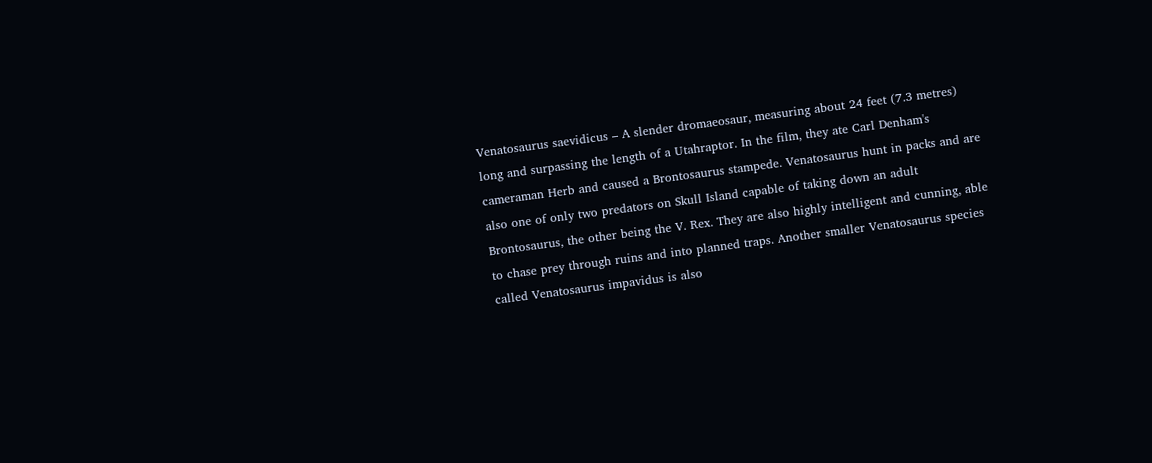Venatosaurus saevidicus – A slender dromaeosaur, measuring about 24 feet (7.3 metres) long and surpassing the length of a Utahraptor. In the film, they ate Carl Denham's cameraman Herb and caused a Brontosaurus stampede. Venatosaurus hunt in packs and are also one of only two predators on Skull Island capable of taking down an adult Brontosaurus, the other being the V. Rex. They are also highly intelligent and cunning, able to chase prey through ruins and into planned traps. Another smaller Venatosaurus species called Venatosaurus impavidus is also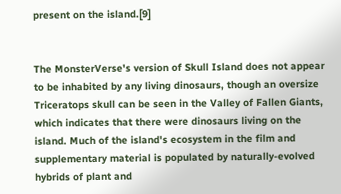present on the island.[9]


The MonsterVerse's version of Skull Island does not appear to be inhabited by any living dinosaurs, though an oversize Triceratops skull can be seen in the Valley of Fallen Giants, which indicates that there were dinosaurs living on the island. Much of the island's ecosystem in the film and supplementary material is populated by naturally-evolved hybrids of plant and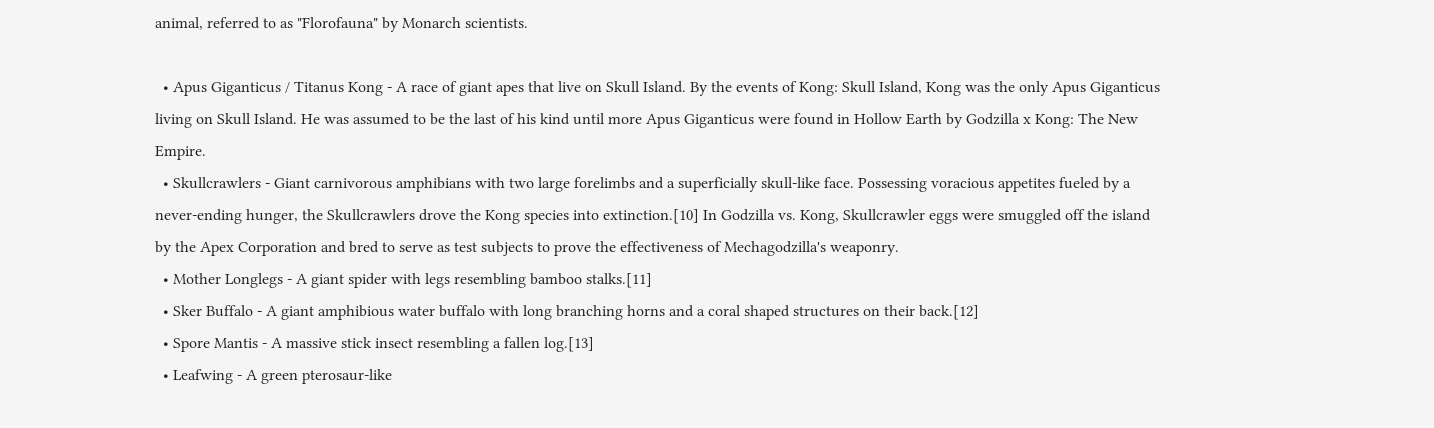animal, referred to as "Florofauna" by Monarch scientists.

  • Apus Giganticus / Titanus Kong - A race of giant apes that live on Skull Island. By the events of Kong: Skull Island, Kong was the only Apus Giganticus living on Skull Island. He was assumed to be the last of his kind until more Apus Giganticus were found in Hollow Earth by Godzilla x Kong: The New Empire.
  • Skullcrawlers - Giant carnivorous amphibians with two large forelimbs and a superficially skull-like face. Possessing voracious appetites fueled by a never-ending hunger, the Skullcrawlers drove the Kong species into extinction.[10] In Godzilla vs. Kong, Skullcrawler eggs were smuggled off the island by the Apex Corporation and bred to serve as test subjects to prove the effectiveness of Mechagodzilla's weaponry.
  • Mother Longlegs - A giant spider with legs resembling bamboo stalks.[11]
  • Sker Buffalo - A giant amphibious water buffalo with long branching horns and a coral shaped structures on their back.[12]
  • Spore Mantis - A massive stick insect resembling a fallen log.[13]
  • Leafwing - A green pterosaur-like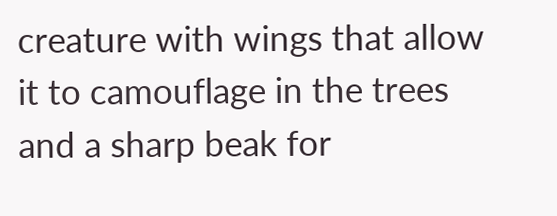creature with wings that allow it to camouflage in the trees and a sharp beak for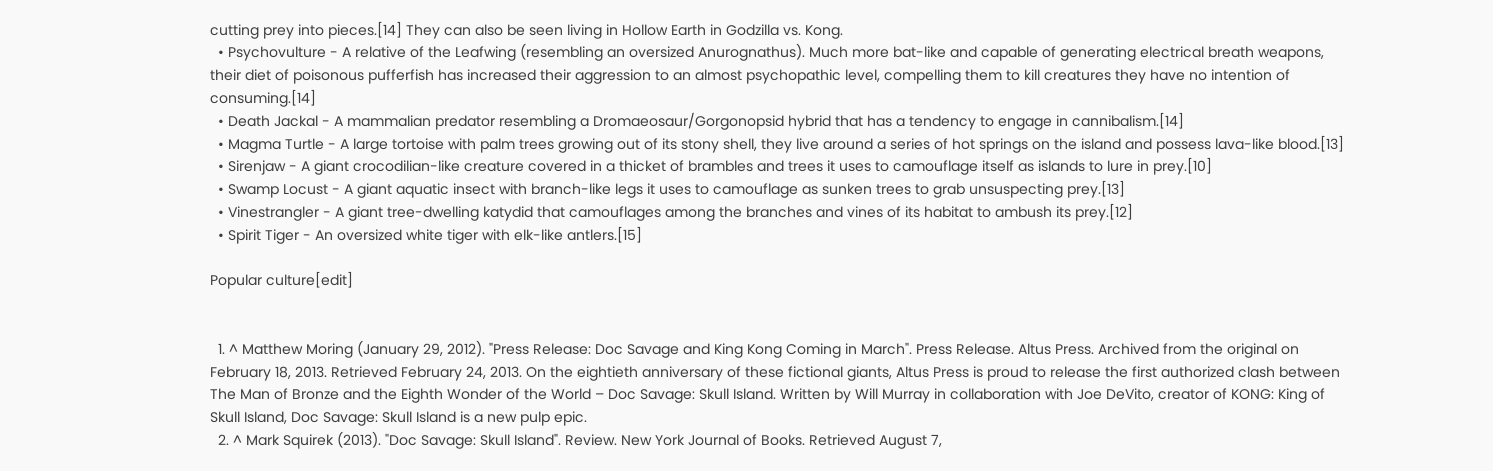cutting prey into pieces.[14] They can also be seen living in Hollow Earth in Godzilla vs. Kong.
  • Psychovulture - A relative of the Leafwing (resembling an oversized Anurognathus). Much more bat-like and capable of generating electrical breath weapons, their diet of poisonous pufferfish has increased their aggression to an almost psychopathic level, compelling them to kill creatures they have no intention of consuming.[14]
  • Death Jackal - A mammalian predator resembling a Dromaeosaur/Gorgonopsid hybrid that has a tendency to engage in cannibalism.[14]
  • Magma Turtle - A large tortoise with palm trees growing out of its stony shell, they live around a series of hot springs on the island and possess lava-like blood.[13]
  • Sirenjaw - A giant crocodilian-like creature covered in a thicket of brambles and trees it uses to camouflage itself as islands to lure in prey.[10]
  • Swamp Locust - A giant aquatic insect with branch-like legs it uses to camouflage as sunken trees to grab unsuspecting prey.[13]
  • Vinestrangler - A giant tree-dwelling katydid that camouflages among the branches and vines of its habitat to ambush its prey.[12]
  • Spirit Tiger - An oversized white tiger with elk-like antlers.[15]

Popular culture[edit]


  1. ^ Matthew Moring (January 29, 2012). "Press Release: Doc Savage and King Kong Coming in March". Press Release. Altus Press. Archived from the original on February 18, 2013. Retrieved February 24, 2013. On the eightieth anniversary of these fictional giants, Altus Press is proud to release the first authorized clash between The Man of Bronze and the Eighth Wonder of the World – Doc Savage: Skull Island. Written by Will Murray in collaboration with Joe DeVito, creator of KONG: King of Skull Island, Doc Savage: Skull Island is a new pulp epic.
  2. ^ Mark Squirek (2013). "Doc Savage: Skull Island". Review. New York Journal of Books. Retrieved August 7,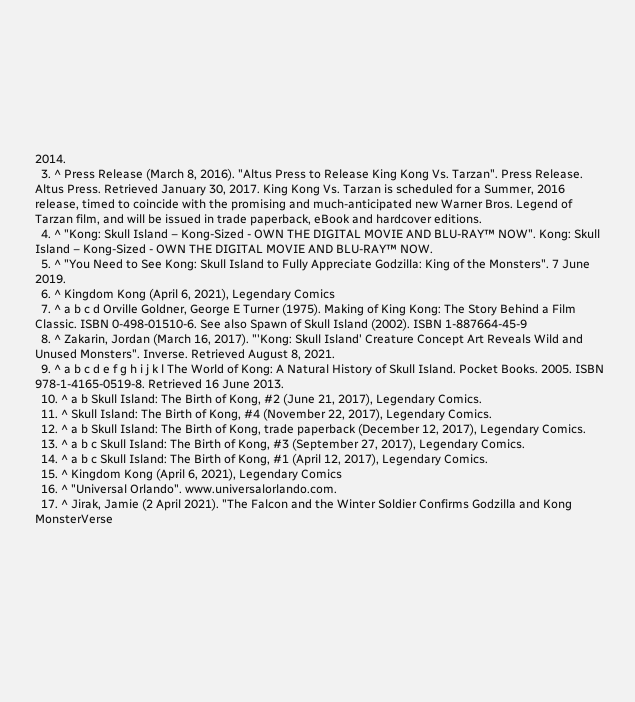2014.
  3. ^ Press Release (March 8, 2016). "Altus Press to Release King Kong Vs. Tarzan". Press Release. Altus Press. Retrieved January 30, 2017. King Kong Vs. Tarzan is scheduled for a Summer, 2016 release, timed to coincide with the promising and much-anticipated new Warner Bros. Legend of Tarzan film, and will be issued in trade paperback, eBook and hardcover editions.
  4. ^ "Kong: Skull Island – Kong-Sized - OWN THE DIGITAL MOVIE AND BLU-RAY™ NOW". Kong: Skull Island – Kong-Sized - OWN THE DIGITAL MOVIE AND BLU-RAY™ NOW.
  5. ^ "You Need to See Kong: Skull Island to Fully Appreciate Godzilla: King of the Monsters". 7 June 2019.
  6. ^ Kingdom Kong (April 6, 2021), Legendary Comics
  7. ^ a b c d Orville Goldner, George E Turner (1975). Making of King Kong: The Story Behind a Film Classic. ISBN 0-498-01510-6. See also Spawn of Skull Island (2002). ISBN 1-887664-45-9
  8. ^ Zakarin, Jordan (March 16, 2017). "'Kong: Skull Island' Creature Concept Art Reveals Wild and Unused Monsters". Inverse. Retrieved August 8, 2021.
  9. ^ a b c d e f g h i j k l The World of Kong: A Natural History of Skull Island. Pocket Books. 2005. ISBN 978-1-4165-0519-8. Retrieved 16 June 2013.
  10. ^ a b Skull Island: The Birth of Kong, #2 (June 21, 2017), Legendary Comics.
  11. ^ Skull Island: The Birth of Kong, #4 (November 22, 2017), Legendary Comics.
  12. ^ a b Skull Island: The Birth of Kong, trade paperback (December 12, 2017), Legendary Comics.
  13. ^ a b c Skull Island: The Birth of Kong, #3 (September 27, 2017), Legendary Comics.
  14. ^ a b c Skull Island: The Birth of Kong, #1 (April 12, 2017), Legendary Comics.
  15. ^ Kingdom Kong (April 6, 2021), Legendary Comics
  16. ^ "Universal Orlando". www.universalorlando.com.
  17. ^ Jirak, Jamie (2 April 2021). "The Falcon and the Winter Soldier Confirms Godzilla and Kong MonsterVerse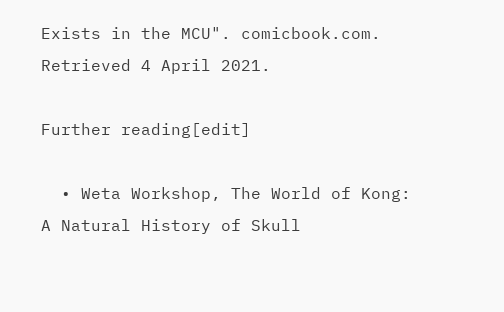Exists in the MCU". comicbook.com. Retrieved 4 April 2021.

Further reading[edit]

  • Weta Workshop, The World of Kong: A Natural History of Skull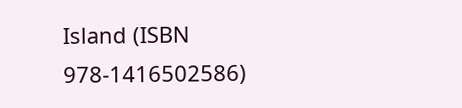Island (ISBN 978-1416502586)